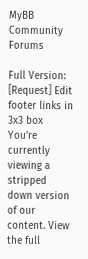MyBB Community Forums

Full Version: [Request] Edit footer links in 3x3 box
You're currently viewing a stripped down version of our content. View the full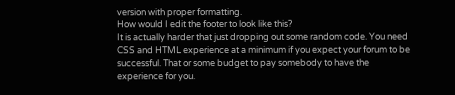version with proper formatting.
How would I edit the footer to look like this?
It is actually harder that just dropping out some random code. You need CSS and HTML experience at a minimum if you expect your forum to be successful. That or some budget to pay somebody to have the experience for you.